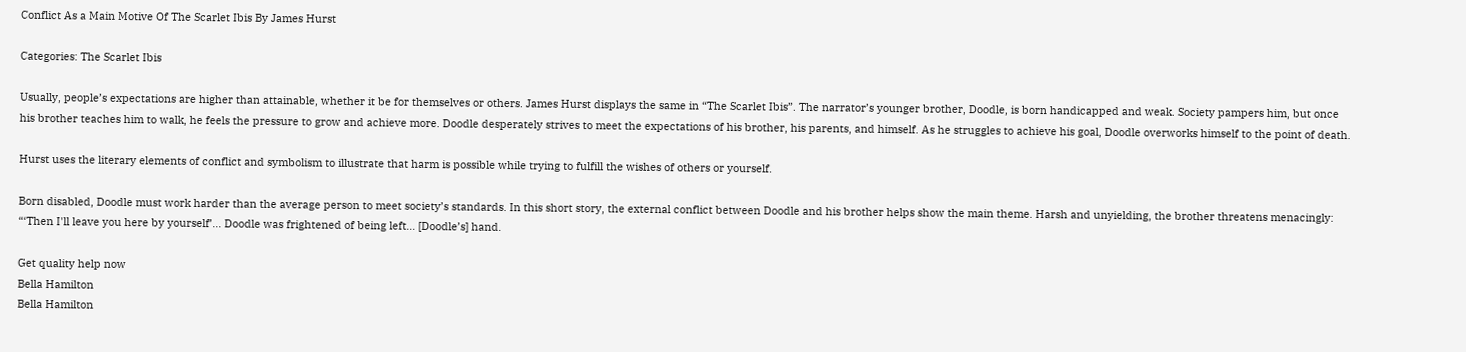Conflict As a Main Motive Of The Scarlet Ibis By James Hurst

Categories: The Scarlet Ibis

Usually, people’s expectations are higher than attainable, whether it be for themselves or others. James Hurst displays the same in “The Scarlet Ibis”. The narrator’s younger brother, Doodle, is born handicapped and weak. Society pampers him, but once his brother teaches him to walk, he feels the pressure to grow and achieve more. Doodle desperately strives to meet the expectations of his brother, his parents, and himself. As he struggles to achieve his goal, Doodle overworks himself to the point of death.

Hurst uses the literary elements of conflict and symbolism to illustrate that harm is possible while trying to fulfill the wishes of others or yourself.

Born disabled, Doodle must work harder than the average person to meet society’s standards. In this short story, the external conflict between Doodle and his brother helps show the main theme. Harsh and unyielding, the brother threatens menacingly: “‘Then I'll leave you here by yourself’... Doodle was frightened of being left… [Doodle’s] hand.

Get quality help now
Bella Hamilton
Bella Hamilton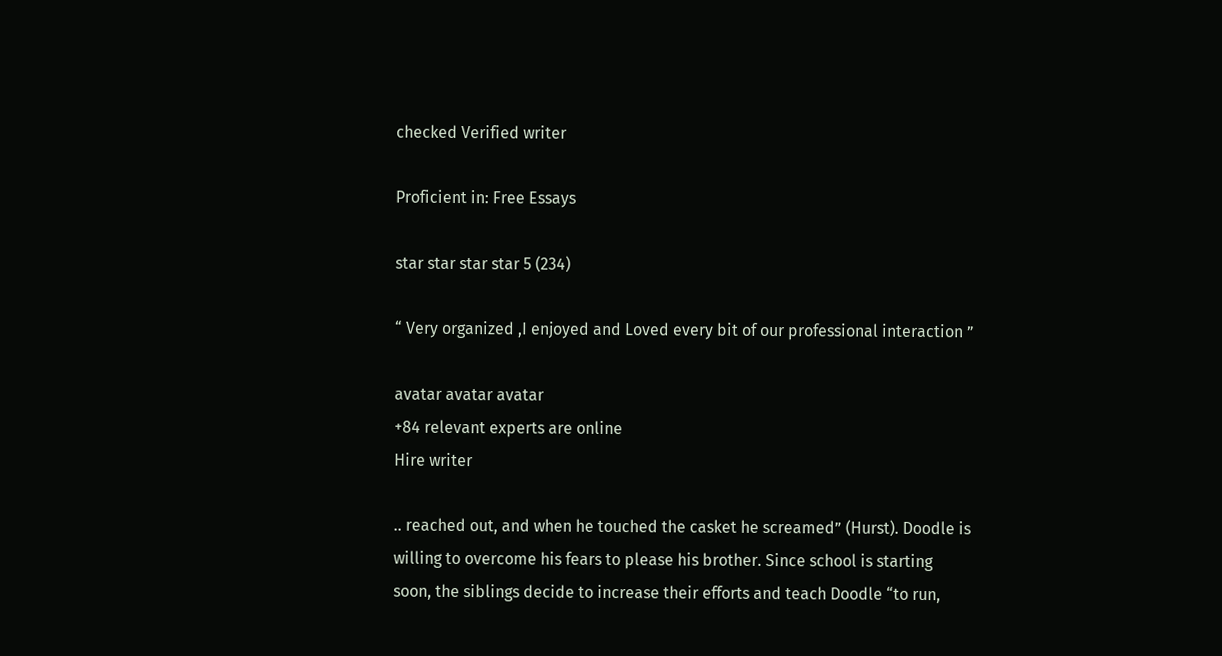checked Verified writer

Proficient in: Free Essays

star star star star 5 (234)

“ Very organized ,I enjoyed and Loved every bit of our professional interaction ”

avatar avatar avatar
+84 relevant experts are online
Hire writer

.. reached out, and when he touched the casket he screamed” (Hurst). Doodle is willing to overcome his fears to please his brother. Since school is starting soon, the siblings decide to increase their efforts and teach Doodle “to run,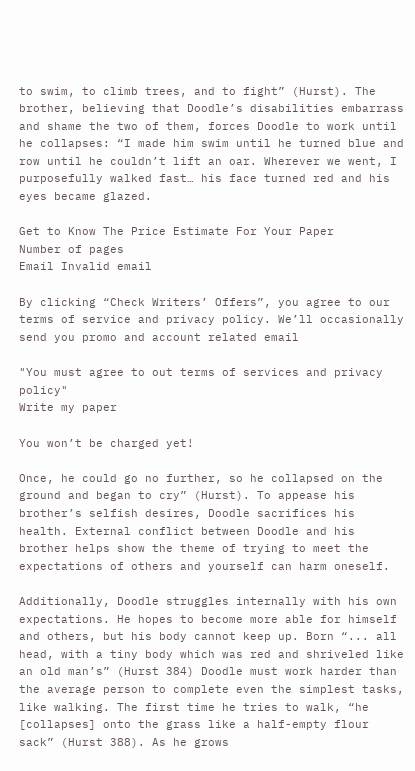to swim, to climb trees, and to fight” (Hurst). The brother, believing that Doodle’s disabilities embarrass and shame the two of them, forces Doodle to work until he collapses: “I made him swim until he turned blue and row until he couldn’t lift an oar. Wherever we went, I purposefully walked fast… his face turned red and his eyes became glazed.

Get to Know The Price Estimate For Your Paper
Number of pages
Email Invalid email

By clicking “Check Writers’ Offers”, you agree to our terms of service and privacy policy. We’ll occasionally send you promo and account related email

"You must agree to out terms of services and privacy policy"
Write my paper

You won’t be charged yet!

Once, he could go no further, so he collapsed on the ground and began to cry” (Hurst). To appease his brother’s selfish desires, Doodle sacrifices his health. External conflict between Doodle and his brother helps show the theme of trying to meet the expectations of others and yourself can harm oneself.

Additionally, Doodle struggles internally with his own expectations. He hopes to become more able for himself and others, but his body cannot keep up. Born “... all head, with a tiny body which was red and shriveled like an old man’s” (Hurst 384) Doodle must work harder than the average person to complete even the simplest tasks, like walking. The first time he tries to walk, “he [collapses] onto the grass like a half-empty flour sack” (Hurst 388). As he grows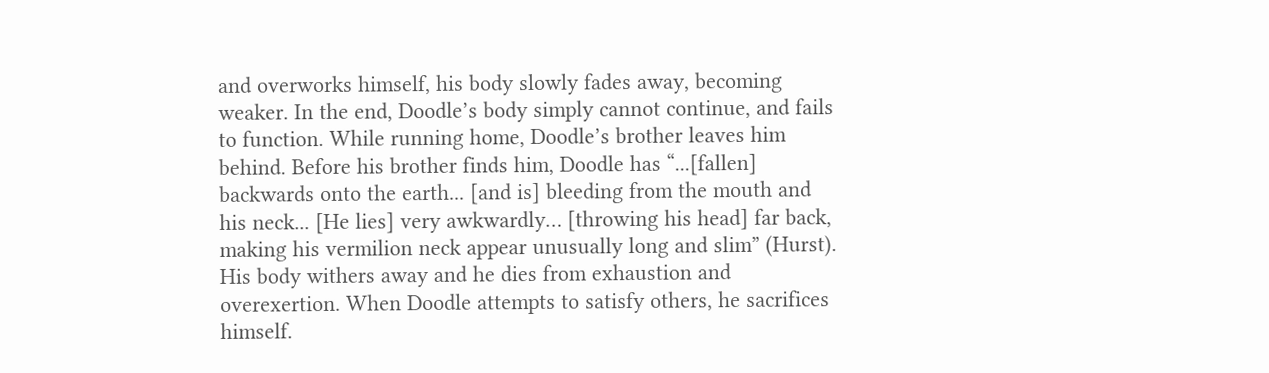and overworks himself, his body slowly fades away, becoming weaker. In the end, Doodle’s body simply cannot continue, and fails to function. While running home, Doodle’s brother leaves him behind. Before his brother finds him, Doodle has “...[fallen] backwards onto the earth... [and is] bleeding from the mouth and his neck... [He lies] very awkwardly… [throwing his head] far back, making his vermilion neck appear unusually long and slim” (Hurst). His body withers away and he dies from exhaustion and overexertion. When Doodle attempts to satisfy others, he sacrifices himself.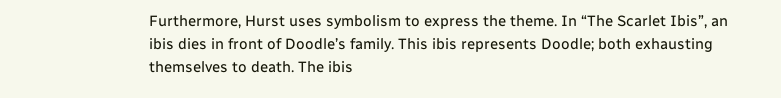Furthermore, Hurst uses symbolism to express the theme. In “The Scarlet Ibis”, an ibis dies in front of Doodle’s family. This ibis represents Doodle; both exhausting themselves to death. The ibis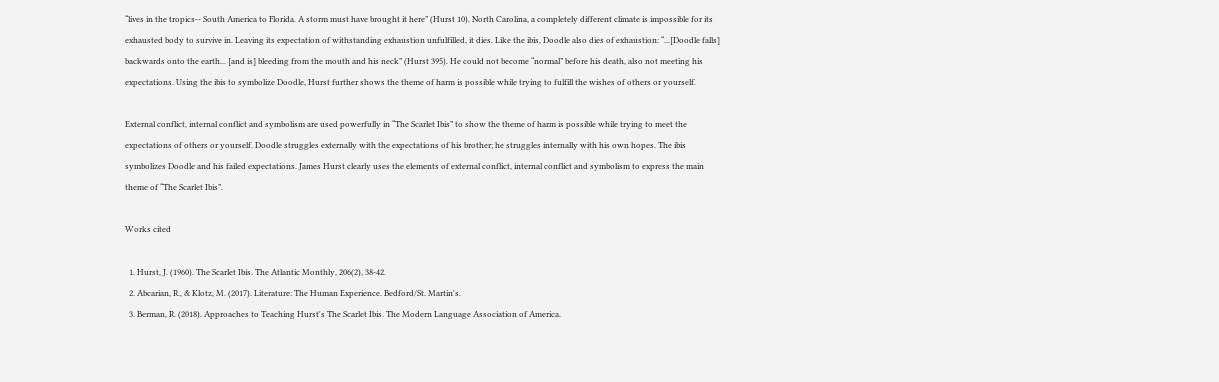“lives in the tropics-- South America to Florida. A storm must have brought it here” (Hurst 10). North Carolina, a completely different climate is impossible for its exhausted body to survive in. Leaving its expectation of withstanding exhaustion unfulfilled, it dies. Like the ibis, Doodle also dies of exhaustion: “...[Doodle falls] backwards onto the earth... [and is] bleeding from the mouth and his neck” (Hurst 395). He could not become “normal” before his death, also not meeting his expectations. Using the ibis to symbolize Doodle, Hurst further shows the theme of harm is possible while trying to fulfill the wishes of others or yourself.

External conflict, internal conflict and symbolism are used powerfully in “The Scarlet Ibis” to show the theme of harm is possible while trying to meet the expectations of others or yourself. Doodle struggles externally with the expectations of his brother; he struggles internally with his own hopes. The ibis symbolizes Doodle and his failed expectations. James Hurst clearly uses the elements of external conflict, internal conflict and symbolism to express the main theme of “The Scarlet Ibis”.

Works cited

  1. Hurst, J. (1960). The Scarlet Ibis. The Atlantic Monthly, 206(2), 38-42.
  2. Abcarian, R., & Klotz, M. (2017). Literature: The Human Experience. Bedford/St. Martin's.
  3. Berman, R. (2018). Approaches to Teaching Hurst's The Scarlet Ibis. The Modern Language Association of America.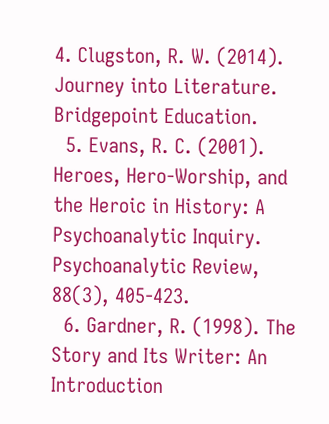4. Clugston, R. W. (2014). Journey into Literature. Bridgepoint Education.
  5. Evans, R. C. (2001). Heroes, Hero-Worship, and the Heroic in History: A Psychoanalytic Inquiry. Psychoanalytic Review, 88(3), 405-423.
  6. Gardner, R. (1998). The Story and Its Writer: An Introduction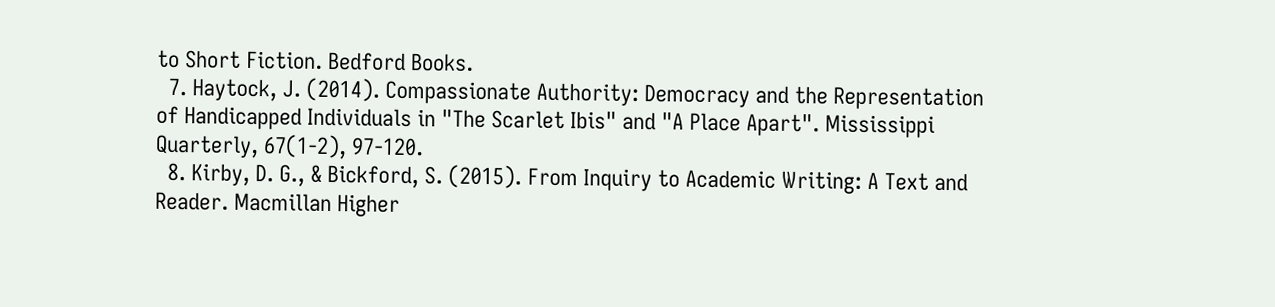to Short Fiction. Bedford Books.
  7. Haytock, J. (2014). Compassionate Authority: Democracy and the Representation of Handicapped Individuals in "The Scarlet Ibis" and "A Place Apart". Mississippi Quarterly, 67(1-2), 97-120.
  8. Kirby, D. G., & Bickford, S. (2015). From Inquiry to Academic Writing: A Text and Reader. Macmillan Higher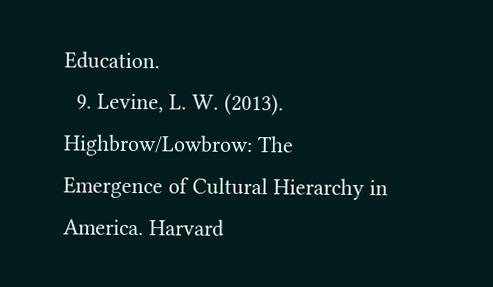Education.
  9. Levine, L. W. (2013). Highbrow/Lowbrow: The Emergence of Cultural Hierarchy in America. Harvard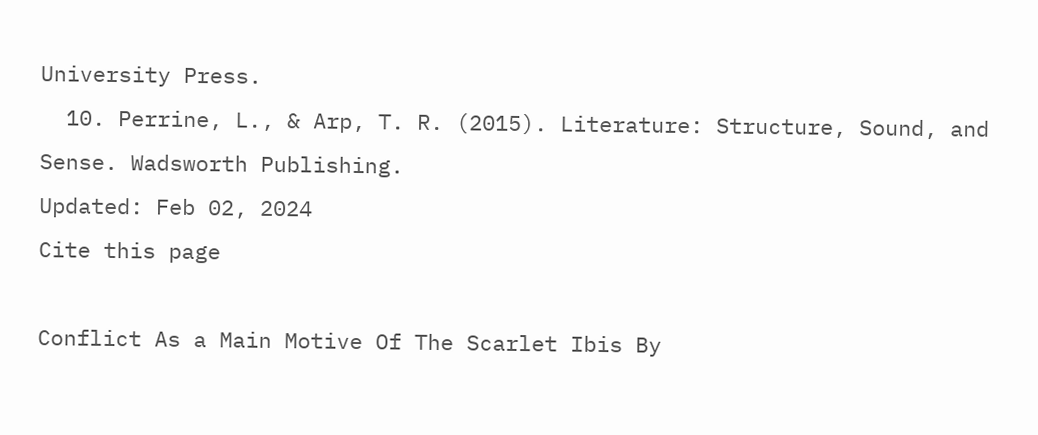University Press.
  10. Perrine, L., & Arp, T. R. (2015). Literature: Structure, Sound, and Sense. Wadsworth Publishing.
Updated: Feb 02, 2024
Cite this page

Conflict As a Main Motive Of The Scarlet Ibis By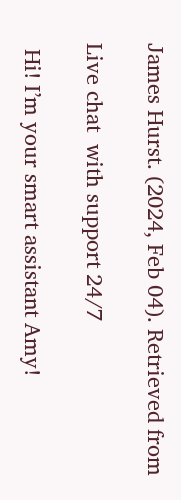James Hurst. (2024, Feb 04). Retrieved from

Live chat  with support 24/7

 Hi! I’m your smart assistant Amy!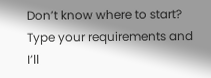Don’t know where to start? Type your requirements and I’ll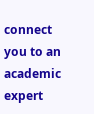connect you to an academic expert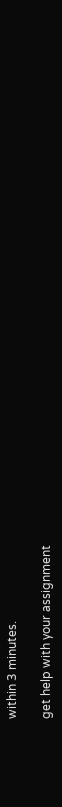within 3 minutes.

get help with your assignment